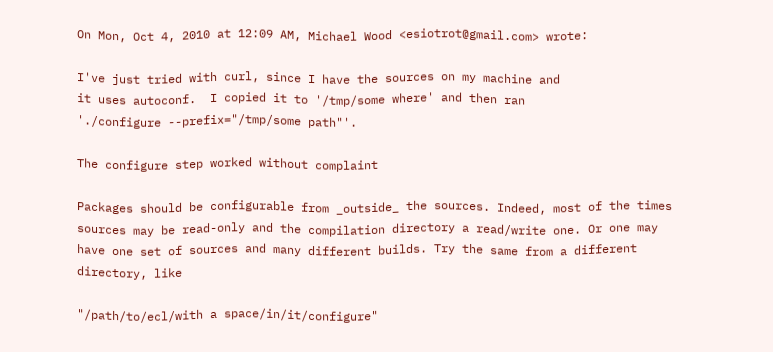On Mon, Oct 4, 2010 at 12:09 AM, Michael Wood <esiotrot@gmail.com> wrote:

I've just tried with curl, since I have the sources on my machine and
it uses autoconf.  I copied it to '/tmp/some where' and then ran
'./configure --prefix="/tmp/some path"'.

The configure step worked without complaint

Packages should be configurable from _outside_ the sources. Indeed, most of the times sources may be read-only and the compilation directory a read/write one. Or one may have one set of sources and many different builds. Try the same from a different directory, like

"/path/to/ecl/with a space/in/it/configure"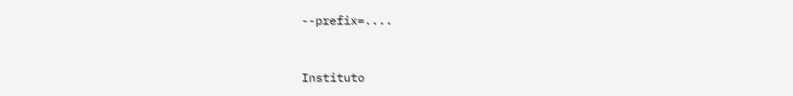--prefix=....


Instituto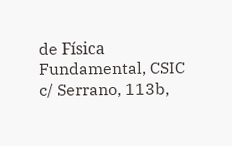de Física Fundamental, CSIC
c/ Serrano, 113b,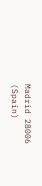Madrid 28006 (Spain)